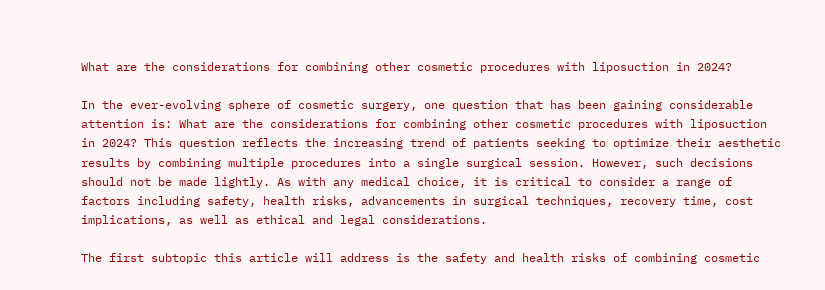What are the considerations for combining other cosmetic procedures with liposuction in 2024?

In the ever-evolving sphere of cosmetic surgery, one question that has been gaining considerable attention is: What are the considerations for combining other cosmetic procedures with liposuction in 2024? This question reflects the increasing trend of patients seeking to optimize their aesthetic results by combining multiple procedures into a single surgical session. However, such decisions should not be made lightly. As with any medical choice, it is critical to consider a range of factors including safety, health risks, advancements in surgical techniques, recovery time, cost implications, as well as ethical and legal considerations.

The first subtopic this article will address is the safety and health risks of combining cosmetic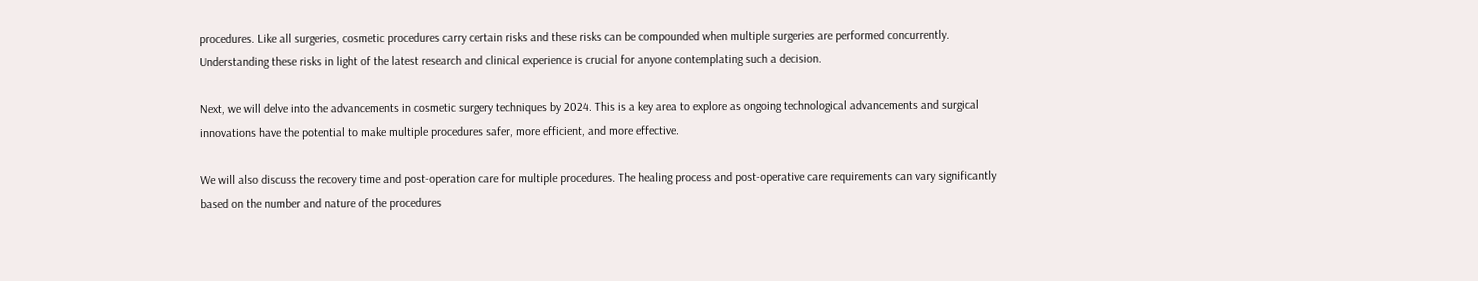procedures. Like all surgeries, cosmetic procedures carry certain risks and these risks can be compounded when multiple surgeries are performed concurrently. Understanding these risks in light of the latest research and clinical experience is crucial for anyone contemplating such a decision.

Next, we will delve into the advancements in cosmetic surgery techniques by 2024. This is a key area to explore as ongoing technological advancements and surgical innovations have the potential to make multiple procedures safer, more efficient, and more effective.

We will also discuss the recovery time and post-operation care for multiple procedures. The healing process and post-operative care requirements can vary significantly based on the number and nature of the procedures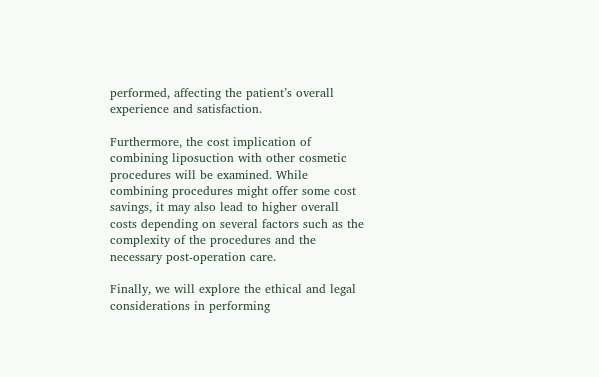performed, affecting the patient’s overall experience and satisfaction.

Furthermore, the cost implication of combining liposuction with other cosmetic procedures will be examined. While combining procedures might offer some cost savings, it may also lead to higher overall costs depending on several factors such as the complexity of the procedures and the necessary post-operation care.

Finally, we will explore the ethical and legal considerations in performing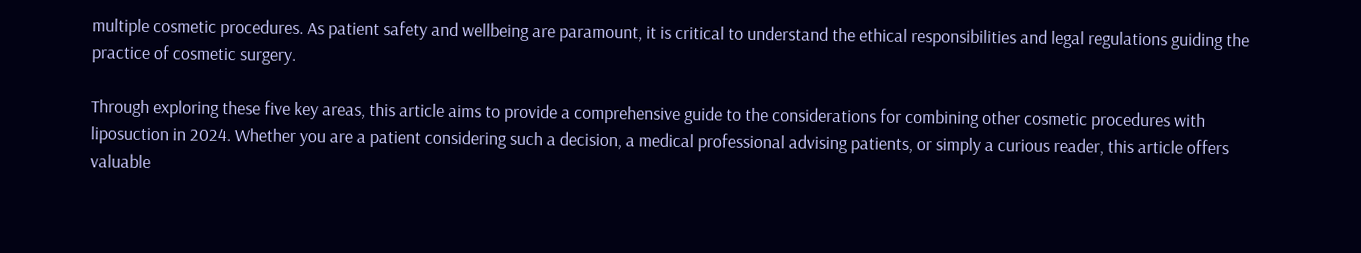multiple cosmetic procedures. As patient safety and wellbeing are paramount, it is critical to understand the ethical responsibilities and legal regulations guiding the practice of cosmetic surgery.

Through exploring these five key areas, this article aims to provide a comprehensive guide to the considerations for combining other cosmetic procedures with liposuction in 2024. Whether you are a patient considering such a decision, a medical professional advising patients, or simply a curious reader, this article offers valuable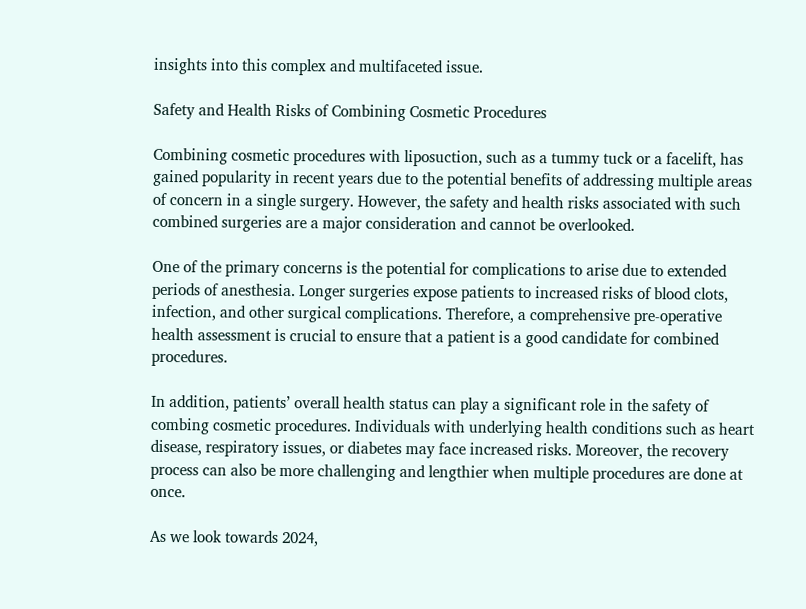insights into this complex and multifaceted issue.

Safety and Health Risks of Combining Cosmetic Procedures

Combining cosmetic procedures with liposuction, such as a tummy tuck or a facelift, has gained popularity in recent years due to the potential benefits of addressing multiple areas of concern in a single surgery. However, the safety and health risks associated with such combined surgeries are a major consideration and cannot be overlooked.

One of the primary concerns is the potential for complications to arise due to extended periods of anesthesia. Longer surgeries expose patients to increased risks of blood clots, infection, and other surgical complications. Therefore, a comprehensive pre-operative health assessment is crucial to ensure that a patient is a good candidate for combined procedures.

In addition, patients’ overall health status can play a significant role in the safety of combing cosmetic procedures. Individuals with underlying health conditions such as heart disease, respiratory issues, or diabetes may face increased risks. Moreover, the recovery process can also be more challenging and lengthier when multiple procedures are done at once.

As we look towards 2024,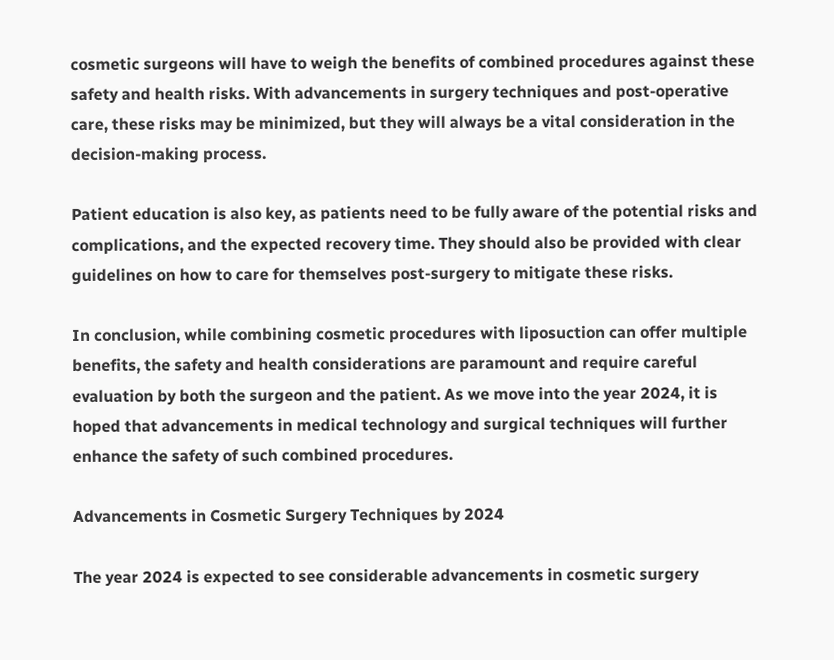cosmetic surgeons will have to weigh the benefits of combined procedures against these safety and health risks. With advancements in surgery techniques and post-operative care, these risks may be minimized, but they will always be a vital consideration in the decision-making process.

Patient education is also key, as patients need to be fully aware of the potential risks and complications, and the expected recovery time. They should also be provided with clear guidelines on how to care for themselves post-surgery to mitigate these risks.

In conclusion, while combining cosmetic procedures with liposuction can offer multiple benefits, the safety and health considerations are paramount and require careful evaluation by both the surgeon and the patient. As we move into the year 2024, it is hoped that advancements in medical technology and surgical techniques will further enhance the safety of such combined procedures.

Advancements in Cosmetic Surgery Techniques by 2024

The year 2024 is expected to see considerable advancements in cosmetic surgery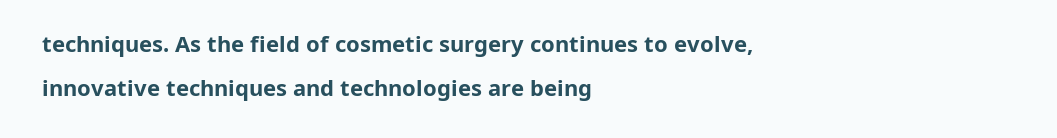techniques. As the field of cosmetic surgery continues to evolve, innovative techniques and technologies are being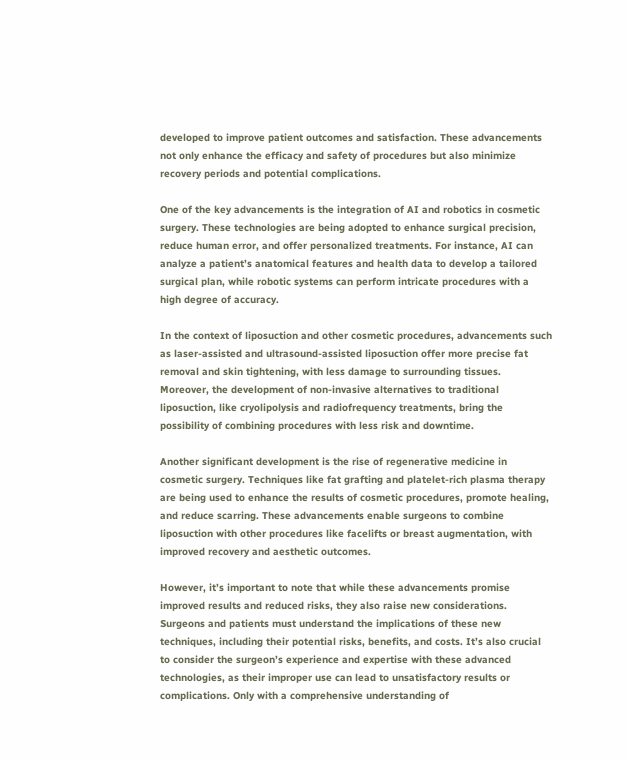developed to improve patient outcomes and satisfaction. These advancements not only enhance the efficacy and safety of procedures but also minimize recovery periods and potential complications.

One of the key advancements is the integration of AI and robotics in cosmetic surgery. These technologies are being adopted to enhance surgical precision, reduce human error, and offer personalized treatments. For instance, AI can analyze a patient’s anatomical features and health data to develop a tailored surgical plan, while robotic systems can perform intricate procedures with a high degree of accuracy.

In the context of liposuction and other cosmetic procedures, advancements such as laser-assisted and ultrasound-assisted liposuction offer more precise fat removal and skin tightening, with less damage to surrounding tissues. Moreover, the development of non-invasive alternatives to traditional liposuction, like cryolipolysis and radiofrequency treatments, bring the possibility of combining procedures with less risk and downtime.

Another significant development is the rise of regenerative medicine in cosmetic surgery. Techniques like fat grafting and platelet-rich plasma therapy are being used to enhance the results of cosmetic procedures, promote healing, and reduce scarring. These advancements enable surgeons to combine liposuction with other procedures like facelifts or breast augmentation, with improved recovery and aesthetic outcomes.

However, it’s important to note that while these advancements promise improved results and reduced risks, they also raise new considerations. Surgeons and patients must understand the implications of these new techniques, including their potential risks, benefits, and costs. It’s also crucial to consider the surgeon’s experience and expertise with these advanced technologies, as their improper use can lead to unsatisfactory results or complications. Only with a comprehensive understanding of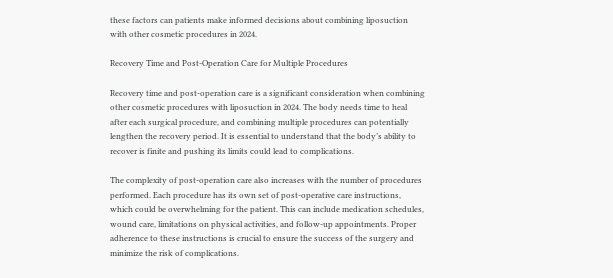these factors can patients make informed decisions about combining liposuction with other cosmetic procedures in 2024.

Recovery Time and Post-Operation Care for Multiple Procedures

Recovery time and post-operation care is a significant consideration when combining other cosmetic procedures with liposuction in 2024. The body needs time to heal after each surgical procedure, and combining multiple procedures can potentially lengthen the recovery period. It is essential to understand that the body’s ability to recover is finite and pushing its limits could lead to complications.

The complexity of post-operation care also increases with the number of procedures performed. Each procedure has its own set of post-operative care instructions, which could be overwhelming for the patient. This can include medication schedules, wound care, limitations on physical activities, and follow-up appointments. Proper adherence to these instructions is crucial to ensure the success of the surgery and minimize the risk of complications.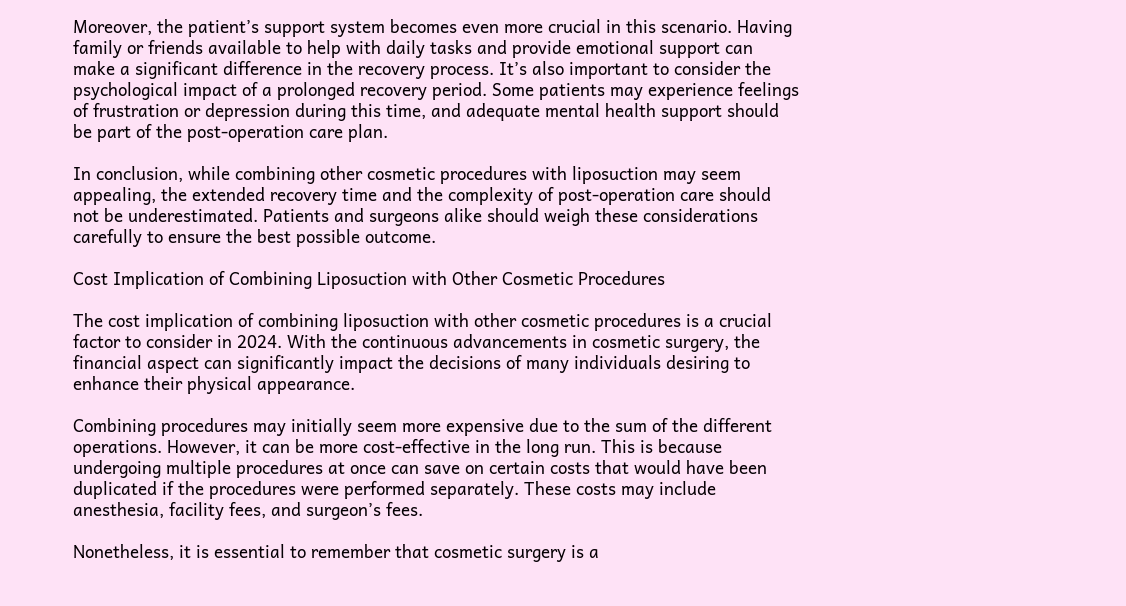Moreover, the patient’s support system becomes even more crucial in this scenario. Having family or friends available to help with daily tasks and provide emotional support can make a significant difference in the recovery process. It’s also important to consider the psychological impact of a prolonged recovery period. Some patients may experience feelings of frustration or depression during this time, and adequate mental health support should be part of the post-operation care plan.

In conclusion, while combining other cosmetic procedures with liposuction may seem appealing, the extended recovery time and the complexity of post-operation care should not be underestimated. Patients and surgeons alike should weigh these considerations carefully to ensure the best possible outcome.

Cost Implication of Combining Liposuction with Other Cosmetic Procedures

The cost implication of combining liposuction with other cosmetic procedures is a crucial factor to consider in 2024. With the continuous advancements in cosmetic surgery, the financial aspect can significantly impact the decisions of many individuals desiring to enhance their physical appearance.

Combining procedures may initially seem more expensive due to the sum of the different operations. However, it can be more cost-effective in the long run. This is because undergoing multiple procedures at once can save on certain costs that would have been duplicated if the procedures were performed separately. These costs may include anesthesia, facility fees, and surgeon’s fees.

Nonetheless, it is essential to remember that cosmetic surgery is a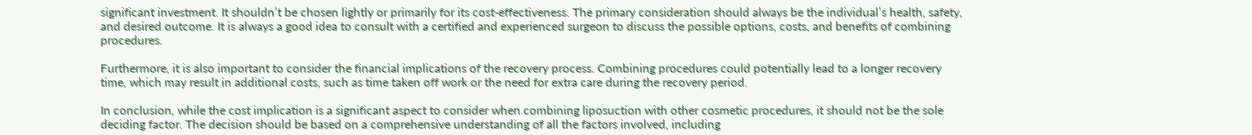significant investment. It shouldn’t be chosen lightly or primarily for its cost-effectiveness. The primary consideration should always be the individual’s health, safety, and desired outcome. It is always a good idea to consult with a certified and experienced surgeon to discuss the possible options, costs, and benefits of combining procedures.

Furthermore, it is also important to consider the financial implications of the recovery process. Combining procedures could potentially lead to a longer recovery time, which may result in additional costs, such as time taken off work or the need for extra care during the recovery period.

In conclusion, while the cost implication is a significant aspect to consider when combining liposuction with other cosmetic procedures, it should not be the sole deciding factor. The decision should be based on a comprehensive understanding of all the factors involved, including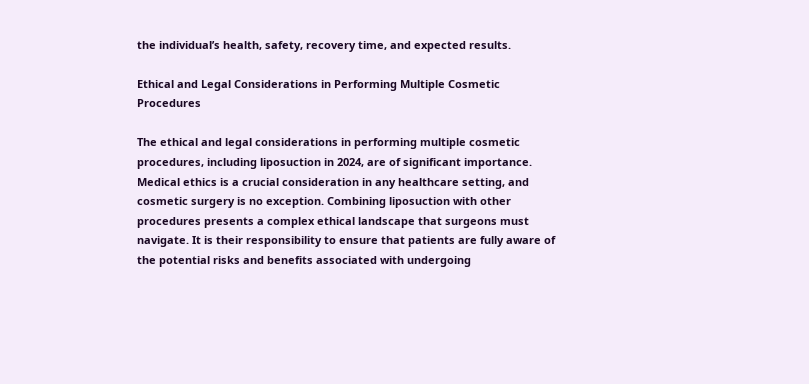the individual’s health, safety, recovery time, and expected results.

Ethical and Legal Considerations in Performing Multiple Cosmetic Procedures

The ethical and legal considerations in performing multiple cosmetic procedures, including liposuction in 2024, are of significant importance. Medical ethics is a crucial consideration in any healthcare setting, and cosmetic surgery is no exception. Combining liposuction with other procedures presents a complex ethical landscape that surgeons must navigate. It is their responsibility to ensure that patients are fully aware of the potential risks and benefits associated with undergoing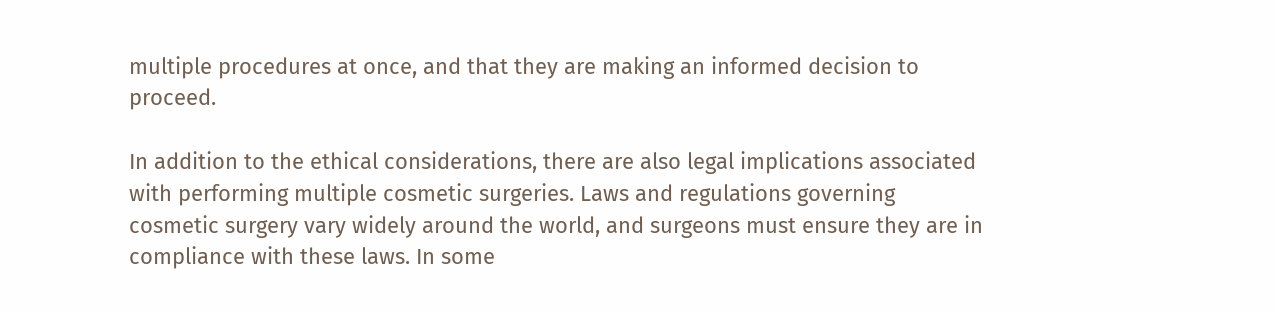multiple procedures at once, and that they are making an informed decision to proceed.

In addition to the ethical considerations, there are also legal implications associated with performing multiple cosmetic surgeries. Laws and regulations governing cosmetic surgery vary widely around the world, and surgeons must ensure they are in compliance with these laws. In some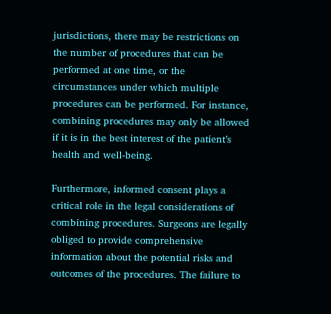jurisdictions, there may be restrictions on the number of procedures that can be performed at one time, or the circumstances under which multiple procedures can be performed. For instance, combining procedures may only be allowed if it is in the best interest of the patient’s health and well-being.

Furthermore, informed consent plays a critical role in the legal considerations of combining procedures. Surgeons are legally obliged to provide comprehensive information about the potential risks and outcomes of the procedures. The failure to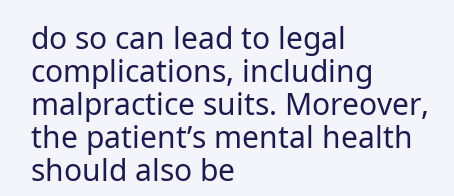do so can lead to legal complications, including malpractice suits. Moreover, the patient’s mental health should also be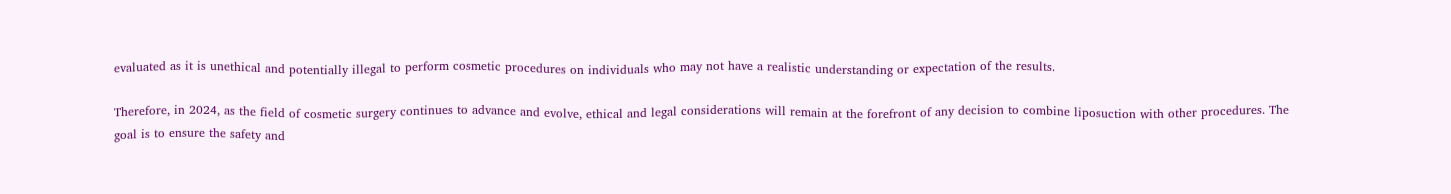evaluated as it is unethical and potentially illegal to perform cosmetic procedures on individuals who may not have a realistic understanding or expectation of the results.

Therefore, in 2024, as the field of cosmetic surgery continues to advance and evolve, ethical and legal considerations will remain at the forefront of any decision to combine liposuction with other procedures. The goal is to ensure the safety and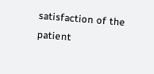satisfaction of the patient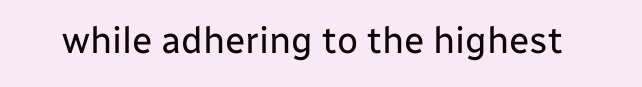while adhering to the highest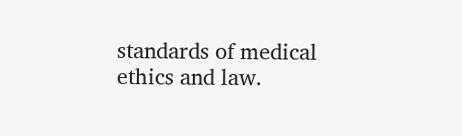standards of medical ethics and law.